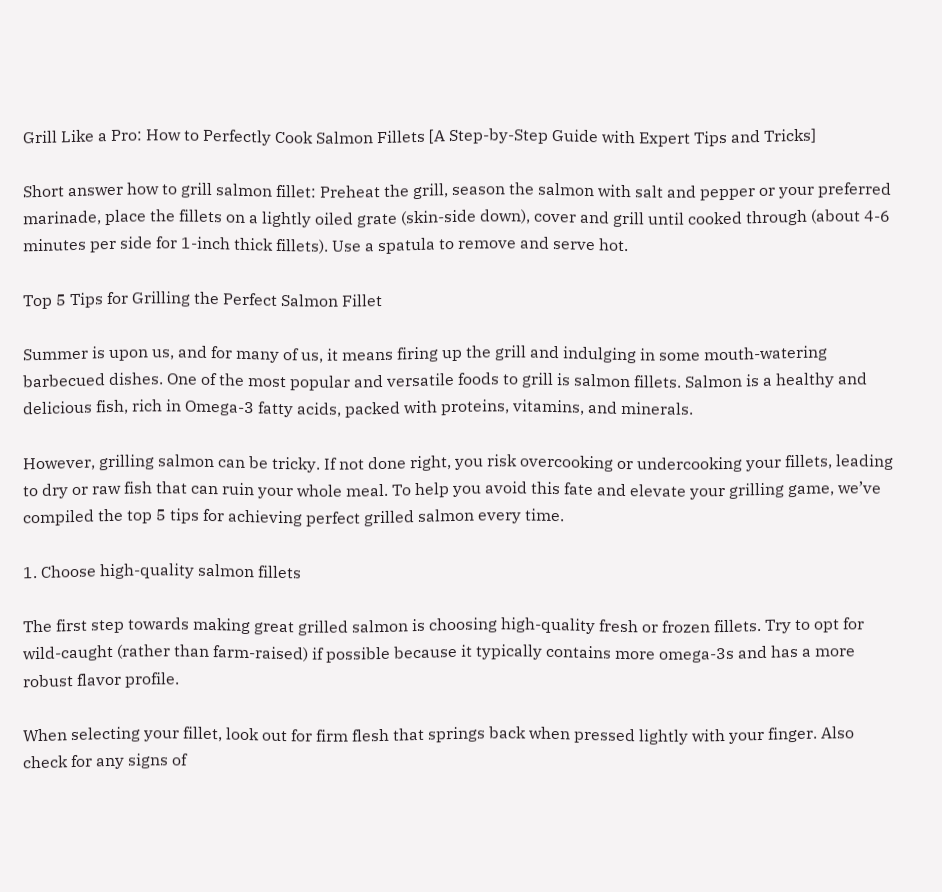Grill Like a Pro: How to Perfectly Cook Salmon Fillets [A Step-by-Step Guide with Expert Tips and Tricks]

Short answer how to grill salmon fillet: Preheat the grill, season the salmon with salt and pepper or your preferred marinade, place the fillets on a lightly oiled grate (skin-side down), cover and grill until cooked through (about 4-6 minutes per side for 1-inch thick fillets). Use a spatula to remove and serve hot.

Top 5 Tips for Grilling the Perfect Salmon Fillet

Summer is upon us, and for many of us, it means firing up the grill and indulging in some mouth-watering barbecued dishes. One of the most popular and versatile foods to grill is salmon fillets. Salmon is a healthy and delicious fish, rich in Omega-3 fatty acids, packed with proteins, vitamins, and minerals.

However, grilling salmon can be tricky. If not done right, you risk overcooking or undercooking your fillets, leading to dry or raw fish that can ruin your whole meal. To help you avoid this fate and elevate your grilling game, we’ve compiled the top 5 tips for achieving perfect grilled salmon every time.

1. Choose high-quality salmon fillets

The first step towards making great grilled salmon is choosing high-quality fresh or frozen fillets. Try to opt for wild-caught (rather than farm-raised) if possible because it typically contains more omega-3s and has a more robust flavor profile.

When selecting your fillet, look out for firm flesh that springs back when pressed lightly with your finger. Also check for any signs of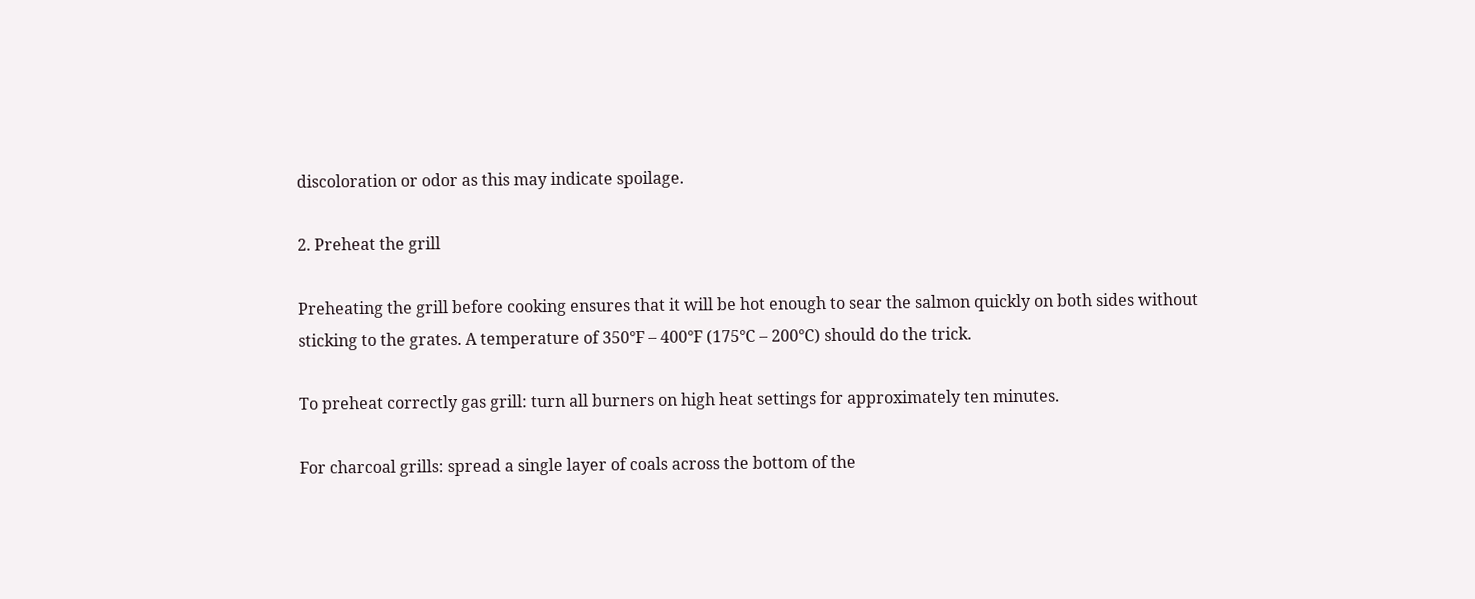discoloration or odor as this may indicate spoilage.

2. Preheat the grill

Preheating the grill before cooking ensures that it will be hot enough to sear the salmon quickly on both sides without sticking to the grates. A temperature of 350°F – 400°F (175°C – 200°C) should do the trick.

To preheat correctly gas grill: turn all burners on high heat settings for approximately ten minutes.

For charcoal grills: spread a single layer of coals across the bottom of the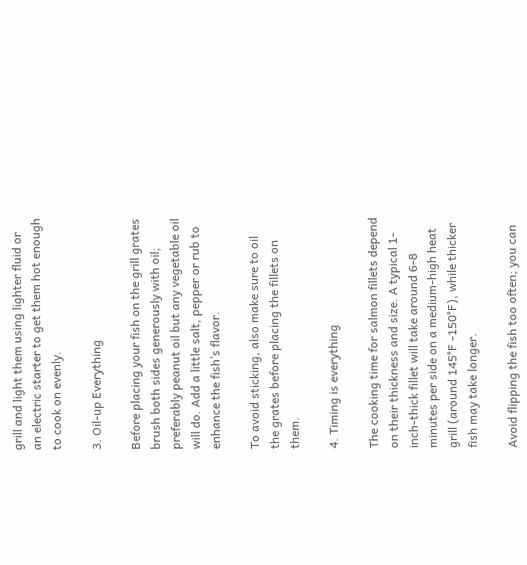grill and light them using lighter fluid or an electric starter to get them hot enough to cook on evenly.

3. Oil-up Everything

Before placing your fish on the grill grates brush both sides generously with oil; preferably peanut oil but any vegetable oil will do. Add a little salt, pepper or rub to enhance the fish’s flavor.

To avoid sticking, also make sure to oil the grates before placing the fillets on them.

4. Timing is everything

The cooking time for salmon fillets depend on their thickness and size. A typical 1-inch-thick fillet will take around 6-8 minutes per side on a medium-high heat grill (around 145°F -150°F), while thicker fish may take longer.

Avoid flipping the fish too often; you can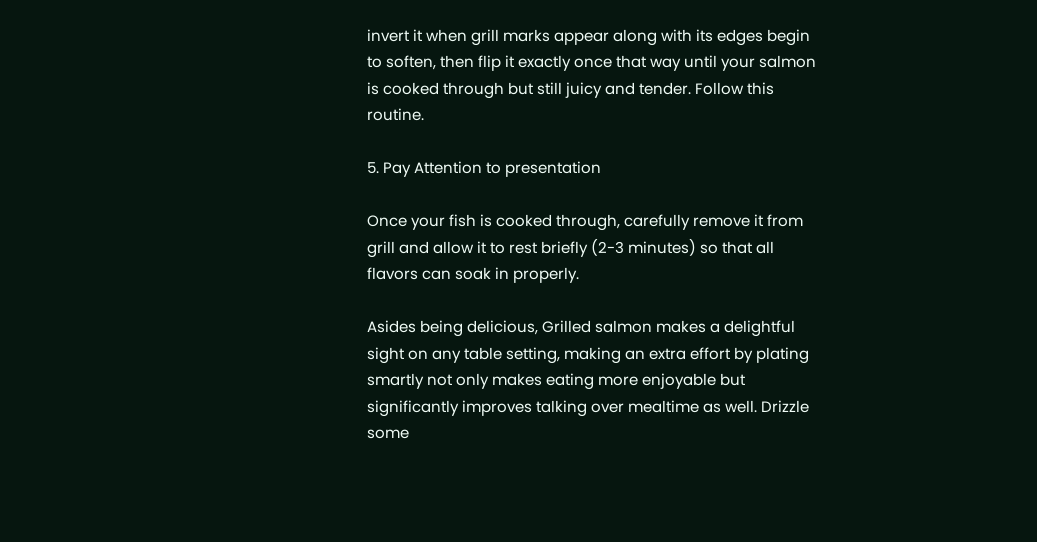invert it when grill marks appear along with its edges begin to soften, then flip it exactly once that way until your salmon is cooked through but still juicy and tender. Follow this routine.

5. Pay Attention to presentation

Once your fish is cooked through, carefully remove it from grill and allow it to rest briefly (2-3 minutes) so that all flavors can soak in properly.

Asides being delicious, Grilled salmon makes a delightful sight on any table setting, making an extra effort by plating smartly not only makes eating more enjoyable but significantly improves talking over mealtime as well. Drizzle some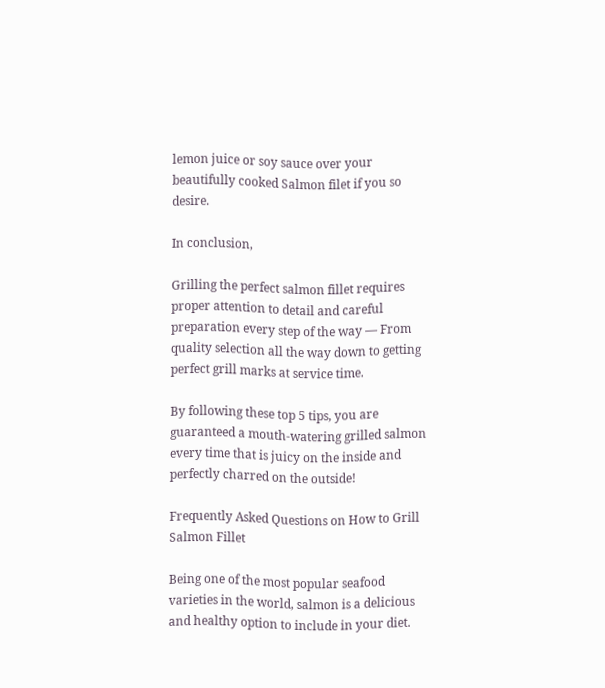lemon juice or soy sauce over your beautifully cooked Salmon filet if you so desire.

In conclusion,

Grilling the perfect salmon fillet requires proper attention to detail and careful preparation every step of the way — From quality selection all the way down to getting perfect grill marks at service time.

By following these top 5 tips, you are guaranteed a mouth-watering grilled salmon every time that is juicy on the inside and perfectly charred on the outside!

Frequently Asked Questions on How to Grill Salmon Fillet

Being one of the most popular seafood varieties in the world, salmon is a delicious and healthy option to include in your diet.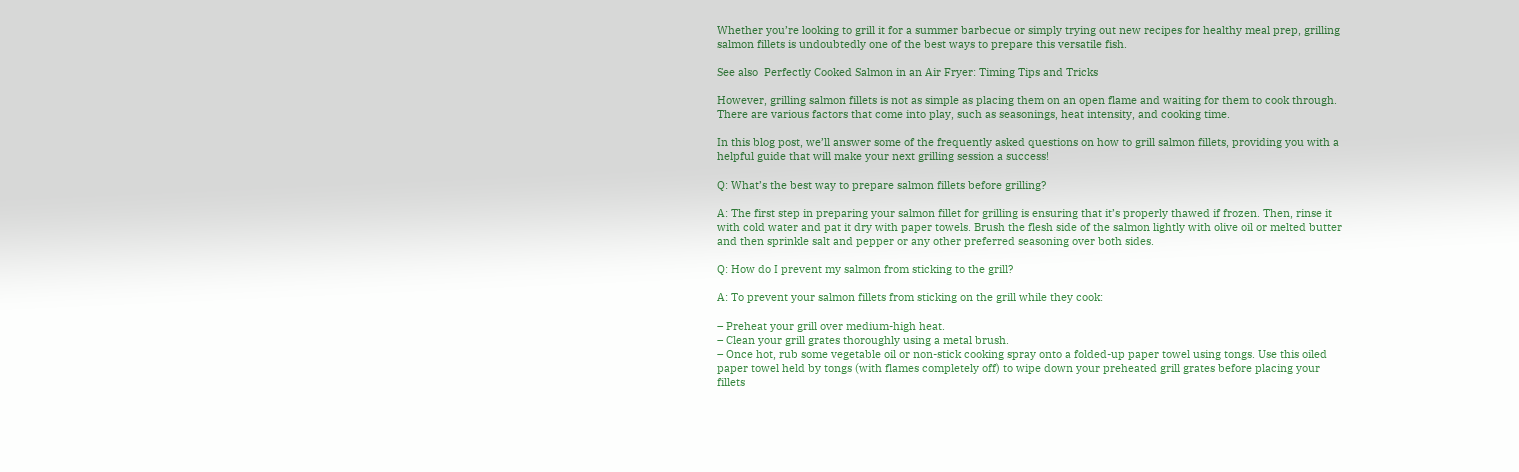Whether you’re looking to grill it for a summer barbecue or simply trying out new recipes for healthy meal prep, grilling salmon fillets is undoubtedly one of the best ways to prepare this versatile fish.

See also  Perfectly Cooked Salmon in an Air Fryer: Timing Tips and Tricks

However, grilling salmon fillets is not as simple as placing them on an open flame and waiting for them to cook through. There are various factors that come into play, such as seasonings, heat intensity, and cooking time.

In this blog post, we’ll answer some of the frequently asked questions on how to grill salmon fillets, providing you with a helpful guide that will make your next grilling session a success!

Q: What’s the best way to prepare salmon fillets before grilling?

A: The first step in preparing your salmon fillet for grilling is ensuring that it’s properly thawed if frozen. Then, rinse it with cold water and pat it dry with paper towels. Brush the flesh side of the salmon lightly with olive oil or melted butter and then sprinkle salt and pepper or any other preferred seasoning over both sides.

Q: How do I prevent my salmon from sticking to the grill?

A: To prevent your salmon fillets from sticking on the grill while they cook:

– Preheat your grill over medium-high heat.
– Clean your grill grates thoroughly using a metal brush.
– Once hot, rub some vegetable oil or non-stick cooking spray onto a folded-up paper towel using tongs. Use this oiled paper towel held by tongs (with flames completely off) to wipe down your preheated grill grates before placing your fillets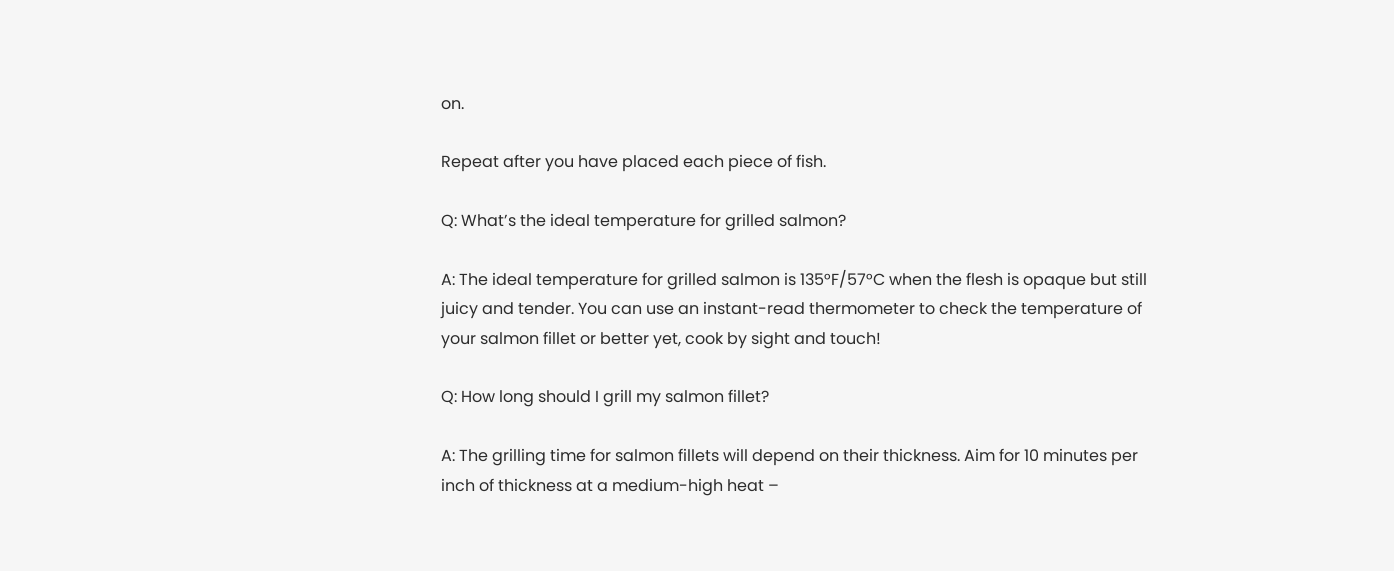on.

Repeat after you have placed each piece of fish.

Q: What’s the ideal temperature for grilled salmon?

A: The ideal temperature for grilled salmon is 135°F/57°C when the flesh is opaque but still juicy and tender. You can use an instant-read thermometer to check the temperature of your salmon fillet or better yet, cook by sight and touch!

Q: How long should I grill my salmon fillet?

A: The grilling time for salmon fillets will depend on their thickness. Aim for 10 minutes per inch of thickness at a medium-high heat –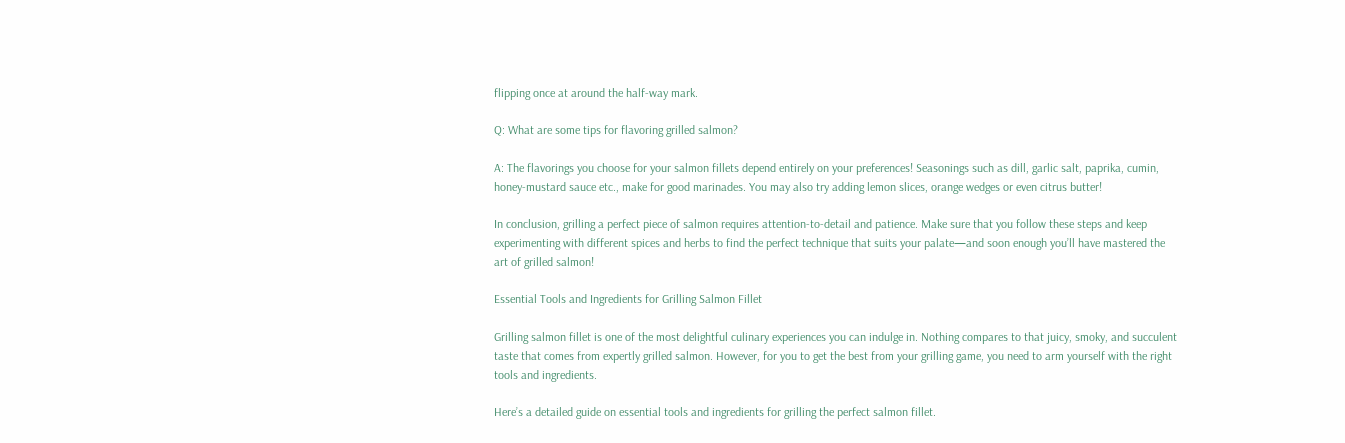flipping once at around the half-way mark.

Q: What are some tips for flavoring grilled salmon?

A: The flavorings you choose for your salmon fillets depend entirely on your preferences! Seasonings such as dill, garlic salt, paprika, cumin, honey-mustard sauce etc., make for good marinades. You may also try adding lemon slices, orange wedges or even citrus butter!

In conclusion, grilling a perfect piece of salmon requires attention-to-detail and patience. Make sure that you follow these steps and keep experimenting with different spices and herbs to find the perfect technique that suits your palate—and soon enough you’ll have mastered the art of grilled salmon!

Essential Tools and Ingredients for Grilling Salmon Fillet

Grilling salmon fillet is one of the most delightful culinary experiences you can indulge in. Nothing compares to that juicy, smoky, and succulent taste that comes from expertly grilled salmon. However, for you to get the best from your grilling game, you need to arm yourself with the right tools and ingredients.

Here’s a detailed guide on essential tools and ingredients for grilling the perfect salmon fillet.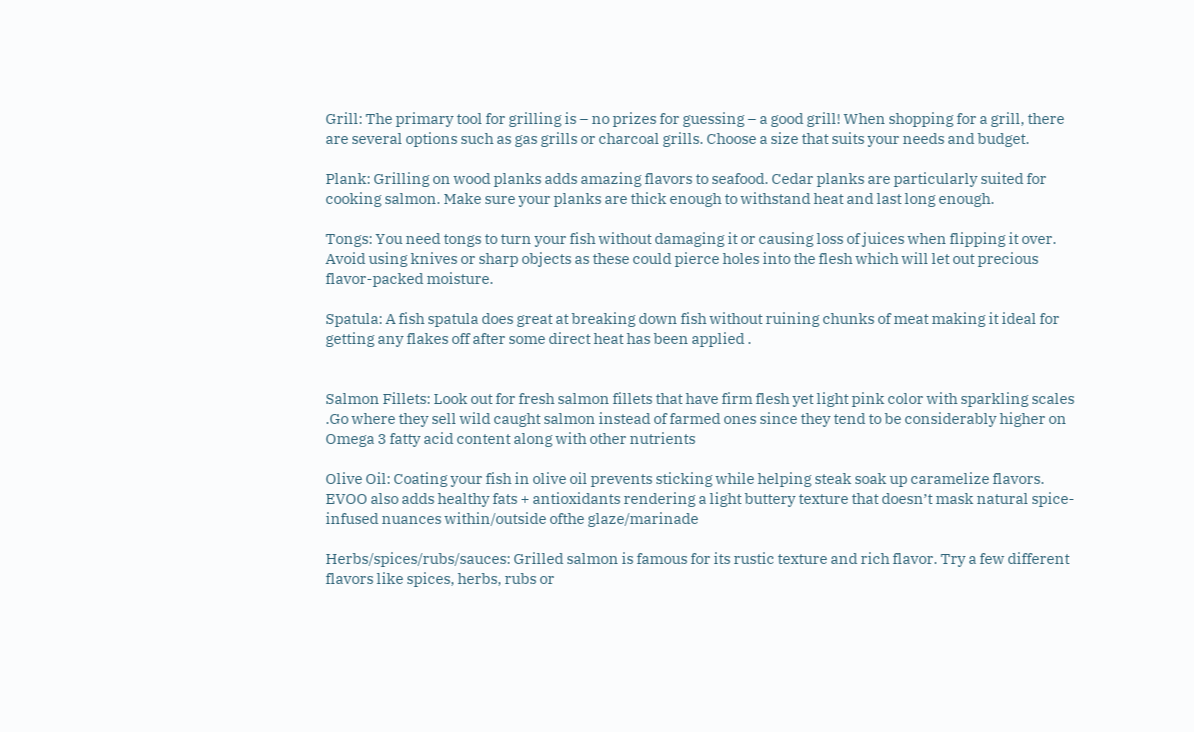Grill: The primary tool for grilling is – no prizes for guessing – a good grill! When shopping for a grill, there are several options such as gas grills or charcoal grills. Choose a size that suits your needs and budget.

Plank: Grilling on wood planks adds amazing flavors to seafood. Cedar planks are particularly suited for cooking salmon. Make sure your planks are thick enough to withstand heat and last long enough.

Tongs: You need tongs to turn your fish without damaging it or causing loss of juices when flipping it over. Avoid using knives or sharp objects as these could pierce holes into the flesh which will let out precious flavor-packed moisture.

Spatula: A fish spatula does great at breaking down fish without ruining chunks of meat making it ideal for getting any flakes off after some direct heat has been applied .


Salmon Fillets: Look out for fresh salmon fillets that have firm flesh yet light pink color with sparkling scales .Go where they sell wild caught salmon instead of farmed ones since they tend to be considerably higher on Omega 3 fatty acid content along with other nutrients

Olive Oil: Coating your fish in olive oil prevents sticking while helping steak soak up caramelize flavors. EVOO also adds healthy fats + antioxidants rendering a light buttery texture that doesn’t mask natural spice-infused nuances within/outside ofthe glaze/marinade

Herbs/spices/rubs/sauces: Grilled salmon is famous for its rustic texture and rich flavor. Try a few different flavors like spices, herbs, rubs or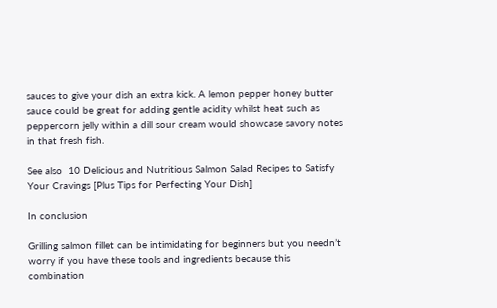sauces to give your dish an extra kick. A lemon pepper honey butter sauce could be great for adding gentle acidity whilst heat such as peppercorn jelly within a dill sour cream would showcase savory notes in that fresh fish.

See also  10 Delicious and Nutritious Salmon Salad Recipes to Satisfy Your Cravings [Plus Tips for Perfecting Your Dish]

In conclusion

Grilling salmon fillet can be intimidating for beginners but you needn’t worry if you have these tools and ingredients because this combination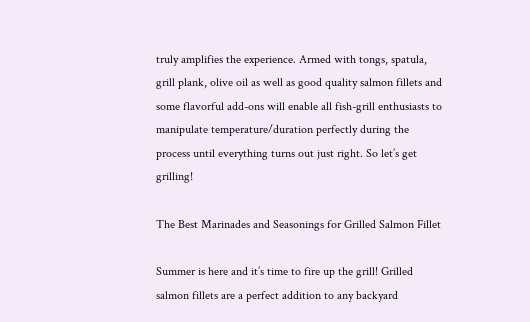truly amplifies the experience. Armed with tongs, spatula, grill plank, olive oil as well as good quality salmon fillets and some flavorful add-ons will enable all fish-grill enthusiasts to manipulate temperature/duration perfectly during the process until everything turns out just right. So let’s get grilling!

The Best Marinades and Seasonings for Grilled Salmon Fillet

Summer is here and it’s time to fire up the grill! Grilled salmon fillets are a perfect addition to any backyard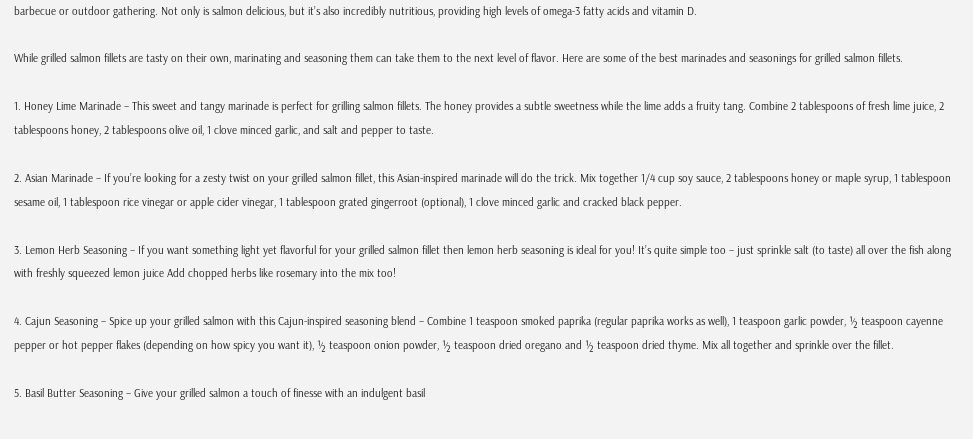barbecue or outdoor gathering. Not only is salmon delicious, but it’s also incredibly nutritious, providing high levels of omega-3 fatty acids and vitamin D.

While grilled salmon fillets are tasty on their own, marinating and seasoning them can take them to the next level of flavor. Here are some of the best marinades and seasonings for grilled salmon fillets.

1. Honey Lime Marinade – This sweet and tangy marinade is perfect for grilling salmon fillets. The honey provides a subtle sweetness while the lime adds a fruity tang. Combine 2 tablespoons of fresh lime juice, 2 tablespoons honey, 2 tablespoons olive oil, 1 clove minced garlic, and salt and pepper to taste.

2. Asian Marinade – If you’re looking for a zesty twist on your grilled salmon fillet, this Asian-inspired marinade will do the trick. Mix together 1/4 cup soy sauce, 2 tablespoons honey or maple syrup, 1 tablespoon sesame oil, 1 tablespoon rice vinegar or apple cider vinegar, 1 tablespoon grated gingerroot (optional), 1 clove minced garlic and cracked black pepper.

3. Lemon Herb Seasoning – If you want something light yet flavorful for your grilled salmon fillet then lemon herb seasoning is ideal for you! It’s quite simple too – just sprinkle salt (to taste) all over the fish along with freshly squeezed lemon juice Add chopped herbs like rosemary into the mix too!

4. Cajun Seasoning – Spice up your grilled salmon with this Cajun-inspired seasoning blend – Combine 1 teaspoon smoked paprika (regular paprika works as well), 1 teaspoon garlic powder, ½ teaspoon cayenne pepper or hot pepper flakes (depending on how spicy you want it), ½ teaspoon onion powder, ½ teaspoon dried oregano and ½ teaspoon dried thyme. Mix all together and sprinkle over the fillet.

5. Basil Butter Seasoning – Give your grilled salmon a touch of finesse with an indulgent basil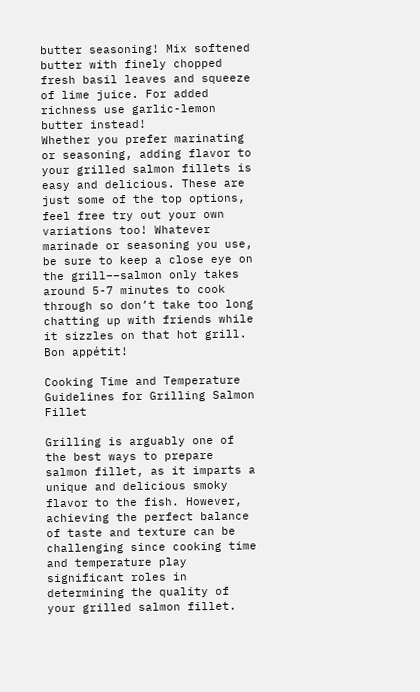butter seasoning! Mix softened butter with finely chopped fresh basil leaves and squeeze of lime juice. For added richness use garlic-lemon butter instead!
Whether you prefer marinating or seasoning, adding flavor to your grilled salmon fillets is easy and delicious. These are just some of the top options, feel free try out your own variations too! Whatever marinade or seasoning you use, be sure to keep a close eye on the grill––salmon only takes around 5-7 minutes to cook through so don’t take too long chatting up with friends while it sizzles on that hot grill. Bon appétit!

Cooking Time and Temperature Guidelines for Grilling Salmon Fillet

Grilling is arguably one of the best ways to prepare salmon fillet, as it imparts a unique and delicious smoky flavor to the fish. However, achieving the perfect balance of taste and texture can be challenging since cooking time and temperature play significant roles in determining the quality of your grilled salmon fillet.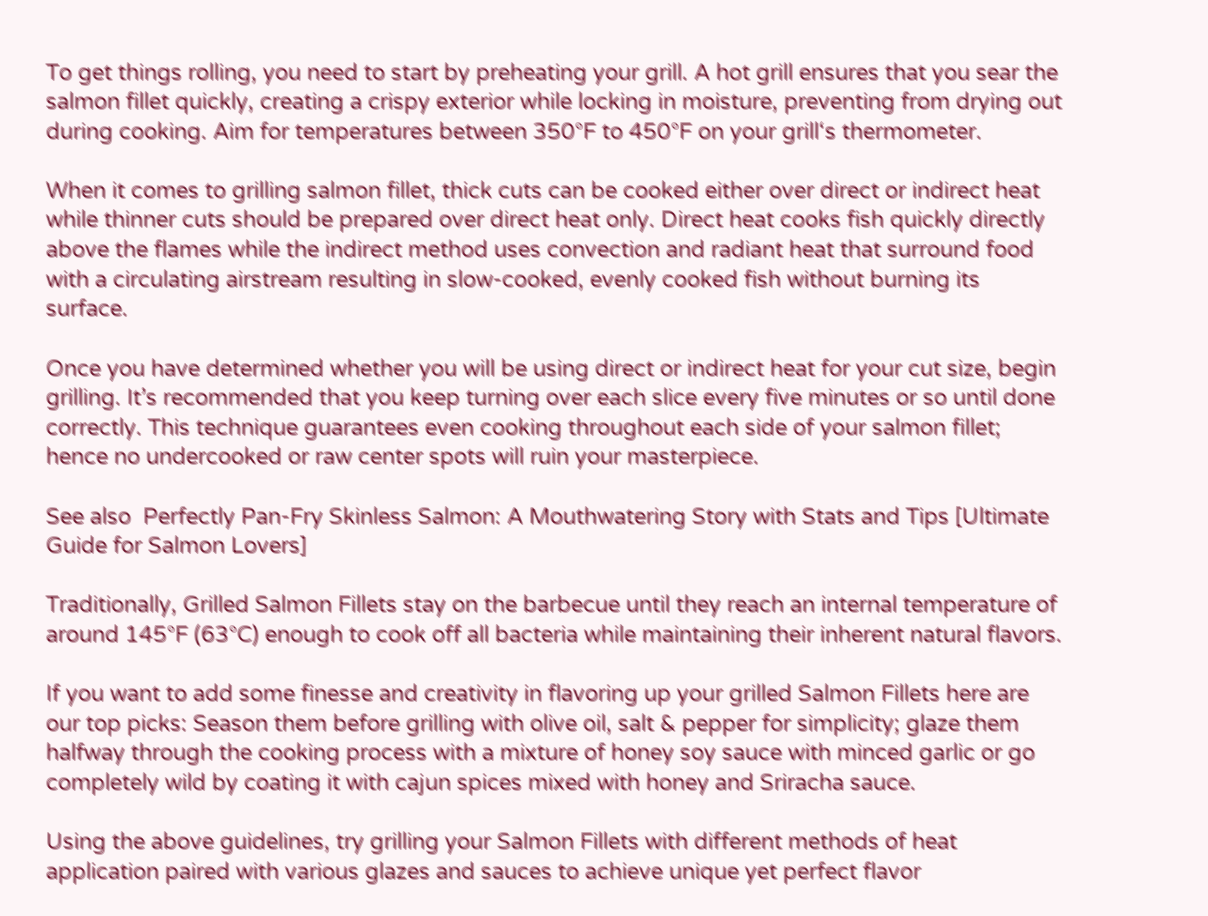To get things rolling, you need to start by preheating your grill. A hot grill ensures that you sear the salmon fillet quickly, creating a crispy exterior while locking in moisture, preventing from drying out during cooking. Aim for temperatures between 350°F to 450°F on your grill‘s thermometer.

When it comes to grilling salmon fillet, thick cuts can be cooked either over direct or indirect heat while thinner cuts should be prepared over direct heat only. Direct heat cooks fish quickly directly above the flames while the indirect method uses convection and radiant heat that surround food with a circulating airstream resulting in slow-cooked, evenly cooked fish without burning its surface.

Once you have determined whether you will be using direct or indirect heat for your cut size, begin grilling. It’s recommended that you keep turning over each slice every five minutes or so until done correctly. This technique guarantees even cooking throughout each side of your salmon fillet; hence no undercooked or raw center spots will ruin your masterpiece.

See also  Perfectly Pan-Fry Skinless Salmon: A Mouthwatering Story with Stats and Tips [Ultimate Guide for Salmon Lovers]

Traditionally, Grilled Salmon Fillets stay on the barbecue until they reach an internal temperature of around 145°F (63°C) enough to cook off all bacteria while maintaining their inherent natural flavors.

If you want to add some finesse and creativity in flavoring up your grilled Salmon Fillets here are our top picks: Season them before grilling with olive oil, salt & pepper for simplicity; glaze them halfway through the cooking process with a mixture of honey soy sauce with minced garlic or go completely wild by coating it with cajun spices mixed with honey and Sriracha sauce.

Using the above guidelines, try grilling your Salmon Fillets with different methods of heat application paired with various glazes and sauces to achieve unique yet perfect flavor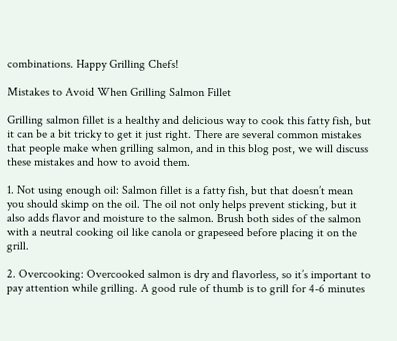combinations. Happy Grilling Chefs!

Mistakes to Avoid When Grilling Salmon Fillet

Grilling salmon fillet is a healthy and delicious way to cook this fatty fish, but it can be a bit tricky to get it just right. There are several common mistakes that people make when grilling salmon, and in this blog post, we will discuss these mistakes and how to avoid them.

1. Not using enough oil: Salmon fillet is a fatty fish, but that doesn’t mean you should skimp on the oil. The oil not only helps prevent sticking, but it also adds flavor and moisture to the salmon. Brush both sides of the salmon with a neutral cooking oil like canola or grapeseed before placing it on the grill.

2. Overcooking: Overcooked salmon is dry and flavorless, so it’s important to pay attention while grilling. A good rule of thumb is to grill for 4-6 minutes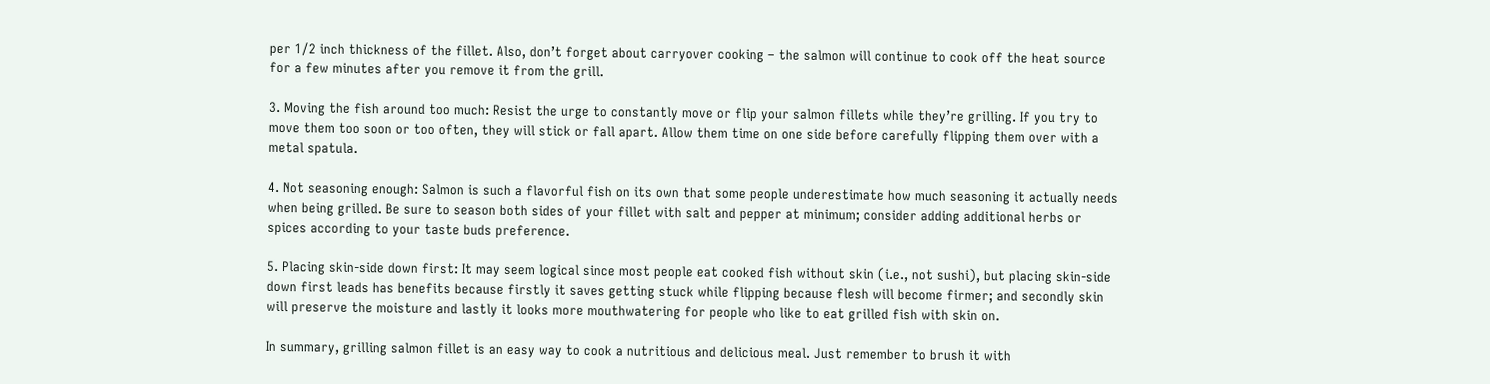per 1/2 inch thickness of the fillet. Also, don’t forget about carryover cooking – the salmon will continue to cook off the heat source for a few minutes after you remove it from the grill.

3. Moving the fish around too much: Resist the urge to constantly move or flip your salmon fillets while they’re grilling. If you try to move them too soon or too often, they will stick or fall apart. Allow them time on one side before carefully flipping them over with a metal spatula.

4. Not seasoning enough: Salmon is such a flavorful fish on its own that some people underestimate how much seasoning it actually needs when being grilled. Be sure to season both sides of your fillet with salt and pepper at minimum; consider adding additional herbs or spices according to your taste buds preference.

5. Placing skin-side down first: It may seem logical since most people eat cooked fish without skin (i.e., not sushi), but placing skin-side down first leads has benefits because firstly it saves getting stuck while flipping because flesh will become firmer; and secondly skin will preserve the moisture and lastly it looks more mouthwatering for people who like to eat grilled fish with skin on.

In summary, grilling salmon fillet is an easy way to cook a nutritious and delicious meal. Just remember to brush it with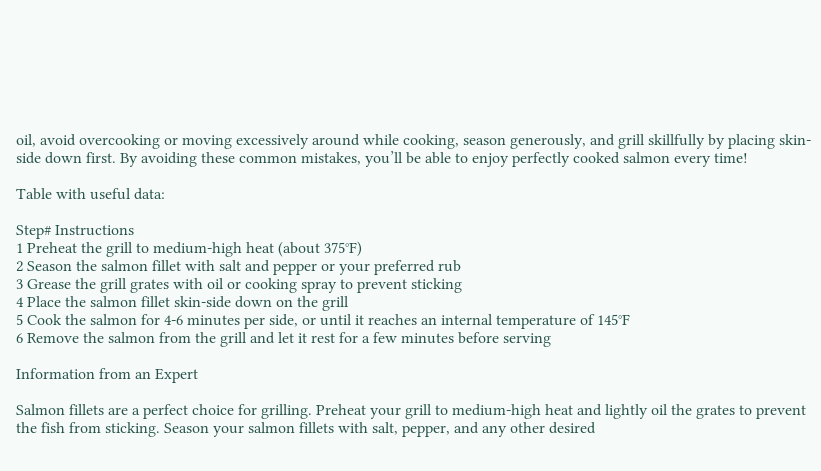oil, avoid overcooking or moving excessively around while cooking, season generously, and grill skillfully by placing skin-side down first. By avoiding these common mistakes, you’ll be able to enjoy perfectly cooked salmon every time!

Table with useful data:

Step# Instructions
1 Preheat the grill to medium-high heat (about 375°F)
2 Season the salmon fillet with salt and pepper or your preferred rub
3 Grease the grill grates with oil or cooking spray to prevent sticking
4 Place the salmon fillet skin-side down on the grill
5 Cook the salmon for 4-6 minutes per side, or until it reaches an internal temperature of 145°F
6 Remove the salmon from the grill and let it rest for a few minutes before serving

Information from an Expert

Salmon fillets are a perfect choice for grilling. Preheat your grill to medium-high heat and lightly oil the grates to prevent the fish from sticking. Season your salmon fillets with salt, pepper, and any other desired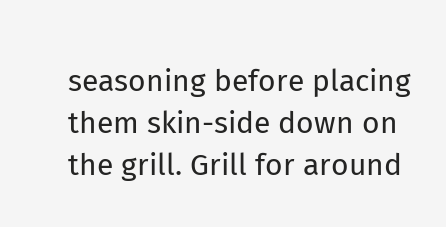seasoning before placing them skin-side down on the grill. Grill for around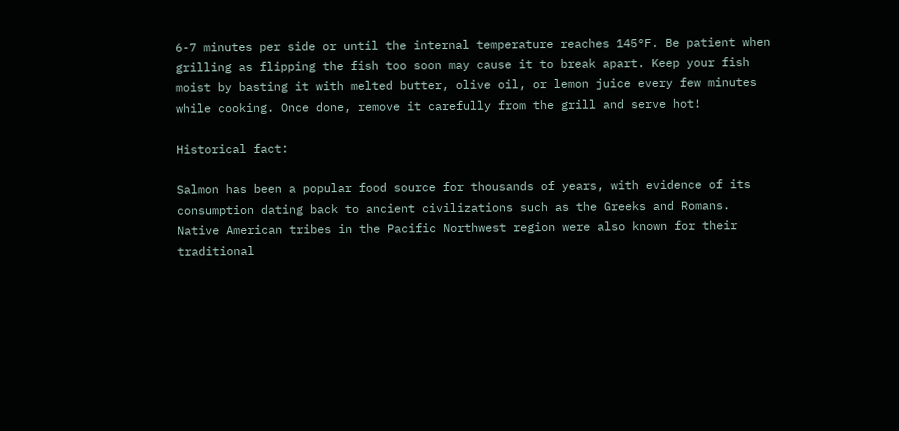6-7 minutes per side or until the internal temperature reaches 145°F. Be patient when grilling as flipping the fish too soon may cause it to break apart. Keep your fish moist by basting it with melted butter, olive oil, or lemon juice every few minutes while cooking. Once done, remove it carefully from the grill and serve hot!

Historical fact:

Salmon has been a popular food source for thousands of years, with evidence of its consumption dating back to ancient civilizations such as the Greeks and Romans. Native American tribes in the Pacific Northwest region were also known for their traditional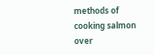methods of cooking salmon over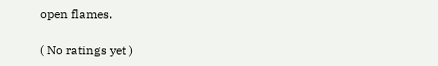open flames.

( No ratings yet )